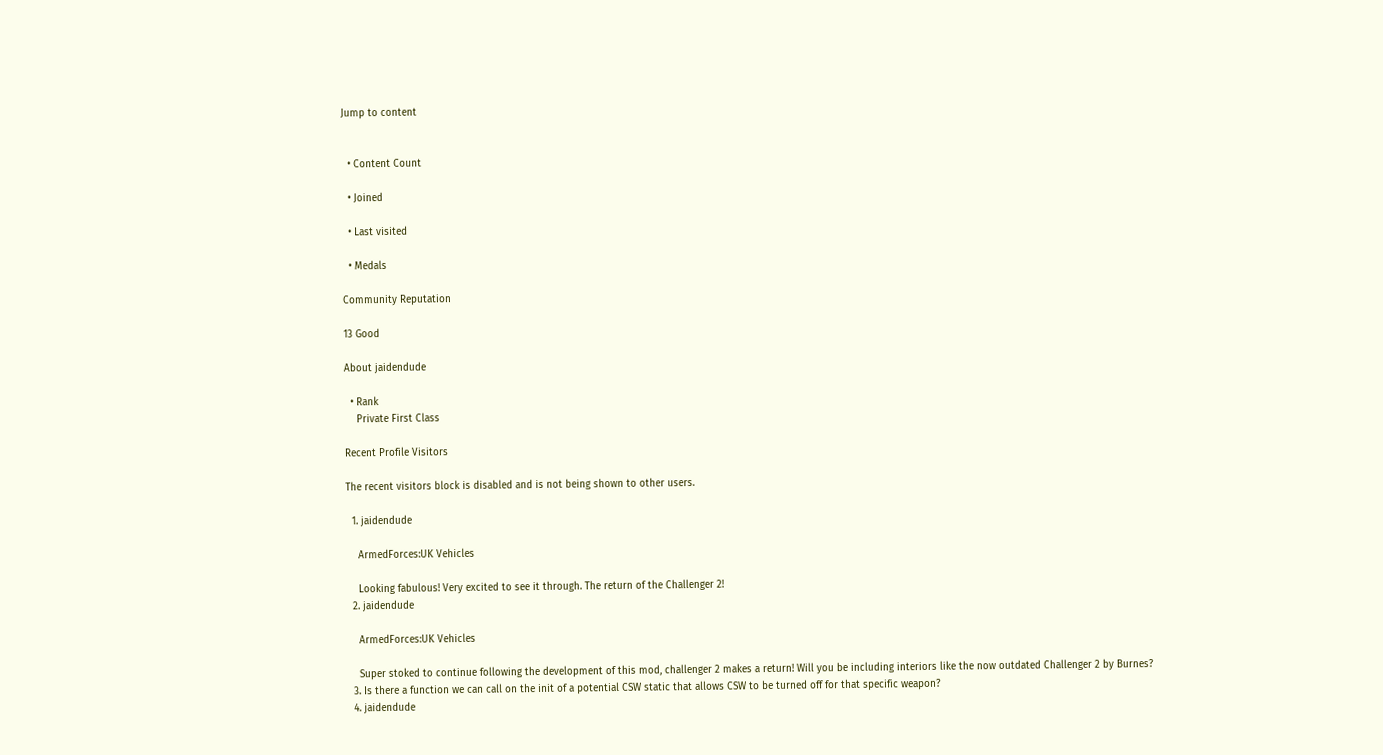Jump to content


  • Content Count

  • Joined

  • Last visited

  • Medals

Community Reputation

13 Good

About jaidendude

  • Rank
    Private First Class

Recent Profile Visitors

The recent visitors block is disabled and is not being shown to other users.

  1. jaidendude

    ArmedForces:UK Vehicles

    Looking fabulous! Very excited to see it through. The return of the Challenger 2!
  2. jaidendude

    ArmedForces:UK Vehicles

    Super stoked to continue following the development of this mod, challenger 2 makes a return! Will you be including interiors like the now outdated Challenger 2 by Burnes?
  3. Is there a function we can call on the init of a potential CSW static that allows CSW to be turned off for that specific weapon?
  4. jaidendude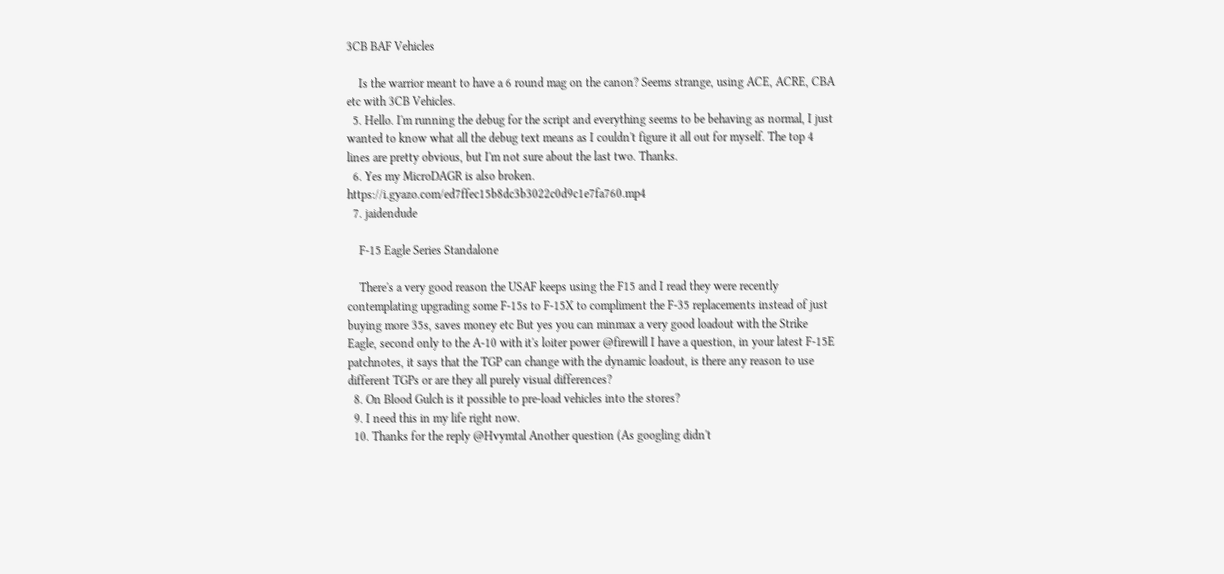3CB BAF Vehicles

    Is the warrior meant to have a 6 round mag on the canon? Seems strange, using ACE, ACRE, CBA etc with 3CB Vehicles.
  5. Hello. I'm running the debug for the script and everything seems to be behaving as normal, I just wanted to know what all the debug text means as I couldn't figure it all out for myself. The top 4 lines are pretty obvious, but I'm not sure about the last two. Thanks.
  6. Yes my MicroDAGR is also broken. https://i.gyazo.com/ed7ffec15b8dc3b3022c0d9c1e7fa760.mp4
  7. jaidendude

    F-15 Eagle Series Standalone

    There's a very good reason the USAF keeps using the F15 and I read they were recently contemplating upgrading some F-15s to F-15X to compliment the F-35 replacements instead of just buying more 35s, saves money etc But yes you can minmax a very good loadout with the Strike Eagle, second only to the A-10 with it's loiter power @firewill I have a question, in your latest F-15E patchnotes, it says that the TGP can change with the dynamic loadout, is there any reason to use different TGPs or are they all purely visual differences?
  8. On Blood Gulch is it possible to pre-load vehicles into the stores?
  9. I need this in my life right now.
  10. Thanks for the reply @Hvymtal Another question (As googling didn't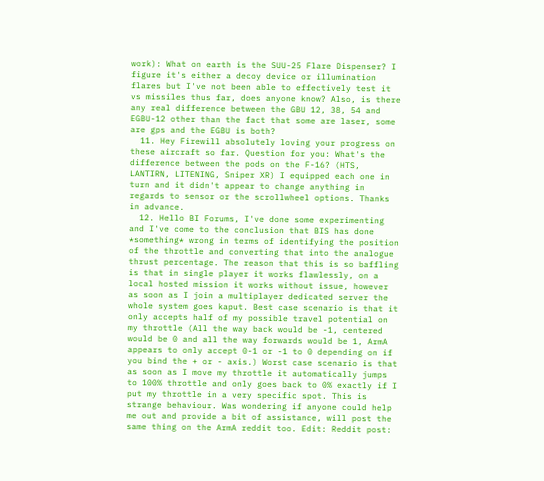work): What on earth is the SUU-25 Flare Dispenser? I figure it's either a decoy device or illumination flares but I've not been able to effectively test it vs missiles thus far, does anyone know? Also, is there any real difference between the GBU 12, 38, 54 and EGBU-12 other than the fact that some are laser, some are gps and the EGBU is both?
  11. Hey Firewill absolutely loving your progress on these aircraft so far. Question for you: What's the difference between the pods on the F-16? (HTS, LANTIRN, LITENING, Sniper XR) I equipped each one in turn and it didn't appear to change anything in regards to sensor or the scrollwheel options. Thanks in advance.
  12. Hello BI Forums, I've done some experimenting and I've come to the conclusion that BIS has done *something* wrong in terms of identifying the position of the throttle and converting that into the analogue thrust percentage. The reason that this is so baffling is that in single player it works flawlessly, on a local hosted mission it works without issue, however as soon as I join a multiplayer dedicated server the whole system goes kaput. Best case scenario is that it only accepts half of my possible travel potential on my throttle (All the way back would be -1, centered would be 0 and all the way forwards would be 1, ArmA appears to only accept 0-1 or -1 to 0 depending on if you bind the + or - axis.) Worst case scenario is that as soon as I move my throttle it automatically jumps to 100% throttle and only goes back to 0% exactly if I put my throttle in a very specific spot. This is strange behaviour. Was wondering if anyone could help me out and provide a bit of assistance, will post the same thing on the ArmA reddit too. Edit: Reddit post: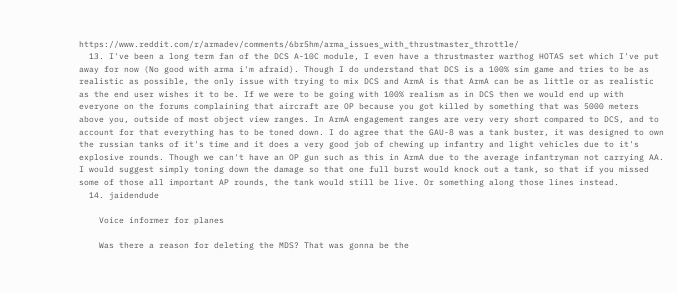https://www.reddit.com/r/armadev/comments/6br5hm/arma_issues_with_thrustmaster_throttle/
  13. I've been a long term fan of the DCS A-10C module, I even have a thrustmaster warthog HOTAS set which I've put away for now (No good with arma i'm afraid). Though I do understand that DCS is a 100% sim game and tries to be as realistic as possible, the only issue with trying to mix DCS and ArmA is that ArmA can be as little or as realistic as the end user wishes it to be. If we were to be going with 100% realism as in DCS then we would end up with everyone on the forums complaining that aircraft are OP because you got killed by something that was 5000 meters above you, outside of most object view ranges. In ArmA engagement ranges are very very short compared to DCS, and to account for that everything has to be toned down. I do agree that the GAU-8 was a tank buster, it was designed to own the russian tanks of it's time and it does a very good job of chewing up infantry and light vehicles due to it's explosive rounds. Though we can't have an OP gun such as this in ArmA due to the average infantryman not carrying AA. I would suggest simply toning down the damage so that one full burst would knock out a tank, so that if you missed some of those all important AP rounds, the tank would still be live. Or something along those lines instead.
  14. jaidendude

    Voice informer for planes

    Was there a reason for deleting the MDS? That was gonna be the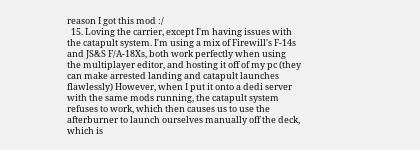reason I got this mod :/
  15. Loving the carrier, except I'm having issues with the catapult system. I'm using a mix of Firewill's F-14s and JS&S F/A-18Xs, both work perfectly when using the multiplayer editor, and hosting it off of my pc (they can make arrested landing and catapult launches flawlessly) However, when I put it onto a dedi server with the same mods running, the catapult system refuses to work, which then causes us to use the afterburner to launch ourselves manually off the deck, which is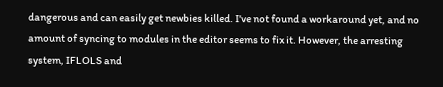dangerous and can easily get newbies killed. I've not found a workaround yet, and no amount of syncing to modules in the editor seems to fix it. However, the arresting system, IFLOLS and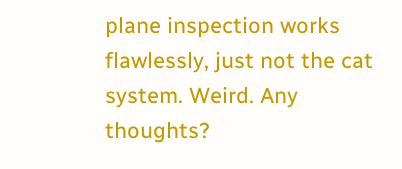plane inspection works flawlessly, just not the cat system. Weird. Any thoughts?